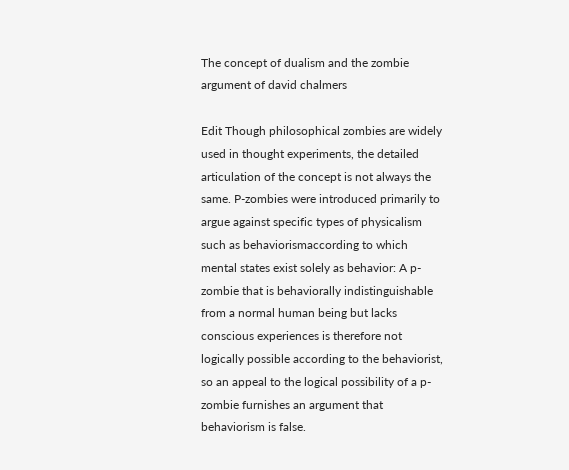The concept of dualism and the zombie argument of david chalmers

Edit Though philosophical zombies are widely used in thought experiments, the detailed articulation of the concept is not always the same. P-zombies were introduced primarily to argue against specific types of physicalism such as behaviorismaccording to which mental states exist solely as behavior: A p-zombie that is behaviorally indistinguishable from a normal human being but lacks conscious experiences is therefore not logically possible according to the behaviorist, so an appeal to the logical possibility of a p-zombie furnishes an argument that behaviorism is false.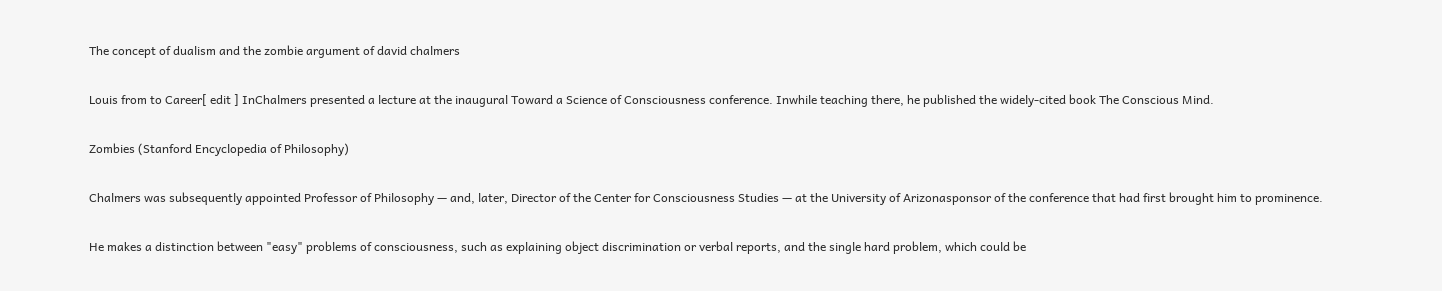The concept of dualism and the zombie argument of david chalmers

Louis from to Career[ edit ] InChalmers presented a lecture at the inaugural Toward a Science of Consciousness conference. Inwhile teaching there, he published the widely-cited book The Conscious Mind.

Zombies (Stanford Encyclopedia of Philosophy)

Chalmers was subsequently appointed Professor of Philosophy — and, later, Director of the Center for Consciousness Studies — at the University of Arizonasponsor of the conference that had first brought him to prominence.

He makes a distinction between "easy" problems of consciousness, such as explaining object discrimination or verbal reports, and the single hard problem, which could be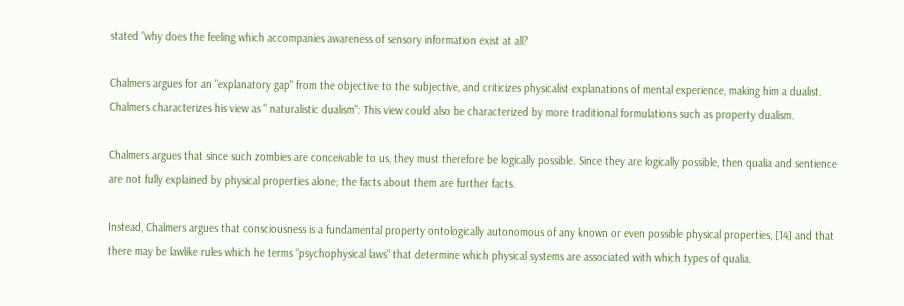stated "why does the feeling which accompanies awareness of sensory information exist at all?

Chalmers argues for an "explanatory gap" from the objective to the subjective, and criticizes physicalist explanations of mental experience, making him a dualist. Chalmers characterizes his view as " naturalistic dualism": This view could also be characterized by more traditional formulations such as property dualism.

Chalmers argues that since such zombies are conceivable to us, they must therefore be logically possible. Since they are logically possible, then qualia and sentience are not fully explained by physical properties alone; the facts about them are further facts.

Instead, Chalmers argues that consciousness is a fundamental property ontologically autonomous of any known or even possible physical properties, [14] and that there may be lawlike rules which he terms "psychophysical laws" that determine which physical systems are associated with which types of qualia.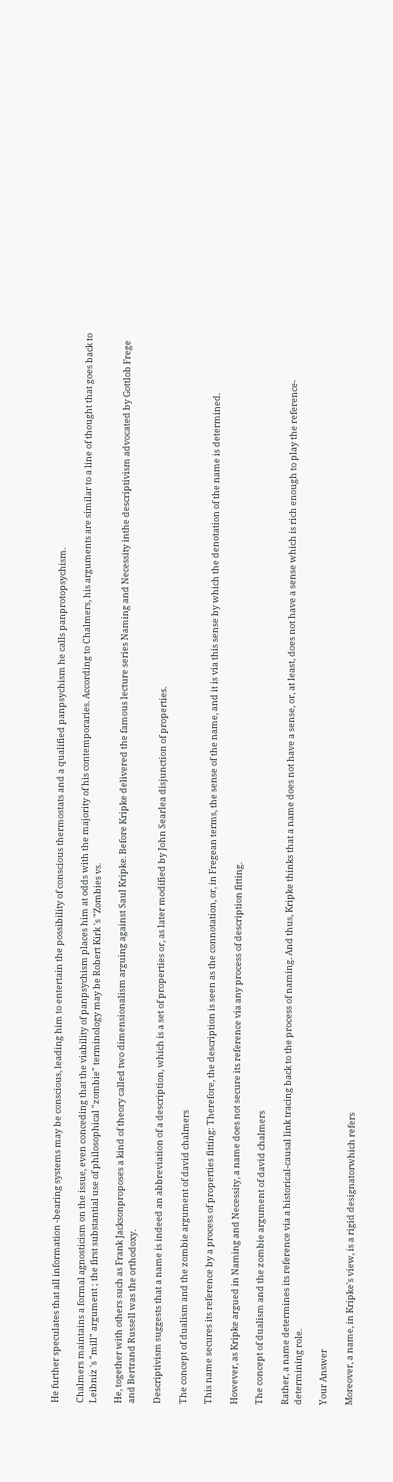He further speculates that all information -bearing systems may be conscious, leading him to entertain the possibility of conscious thermostats and a qualified panpsychism he calls panprotopsychism.

Chalmers maintains a formal agnosticism on the issue, even conceding that the viability of panpsychism places him at odds with the majority of his contemporaries. According to Chalmers, his arguments are similar to a line of thought that goes back to Leibniz 's "mill" argument ; the first substantial use of philosophical "zombie" terminology may be Robert Kirk 's "Zombies vs.

He, together with others such as Frank Jacksonproposes a kind of theory called two dimensionalism arguing against Saul Kripke. Before Kripke delivered the famous lecture series Naming and Necessity inthe descriptivism advocated by Gottlob Frege and Bertrand Russell was the orthodoxy.

Descriptivism suggests that a name is indeed an abbreviation of a description, which is a set of properties or, as later modified by John Searlea disjunction of properties.

The concept of dualism and the zombie argument of david chalmers

This name secures its reference by a process of properties fitting: Therefore, the description is seen as the connotation, or, in Fregean terms, the sense of the name, and it is via this sense by which the denotation of the name is determined.

However, as Kripke argued in Naming and Necessity, a name does not secure its reference via any process of description fitting.

The concept of dualism and the zombie argument of david chalmers

Rather, a name determines its reference via a historical-causal link tracing back to the process of naming. And thus, Kripke thinks that a name does not have a sense, or, at least, does not have a sense which is rich enough to play the reference-determining role.

Your Answer

Moreover, a name, in Kripke's view, is a rigid designatorwhich refers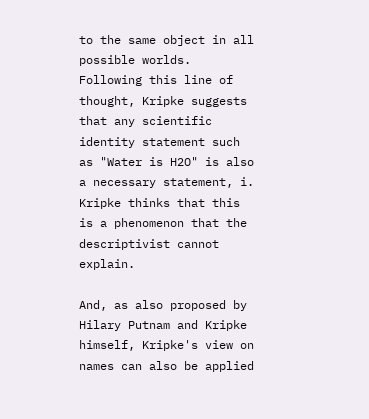to the same object in all possible worlds. Following this line of thought, Kripke suggests that any scientific identity statement such as "Water is H2O" is also a necessary statement, i. Kripke thinks that this is a phenomenon that the descriptivist cannot explain.

And, as also proposed by Hilary Putnam and Kripke himself, Kripke's view on names can also be applied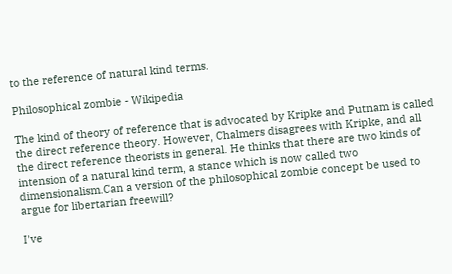to the reference of natural kind terms.

Philosophical zombie - Wikipedia

The kind of theory of reference that is advocated by Kripke and Putnam is called the direct reference theory. However, Chalmers disagrees with Kripke, and all the direct reference theorists in general. He thinks that there are two kinds of intension of a natural kind term, a stance which is now called two dimensionalism.Can a version of the philosophical zombie concept be used to argue for libertarian freewill?

I've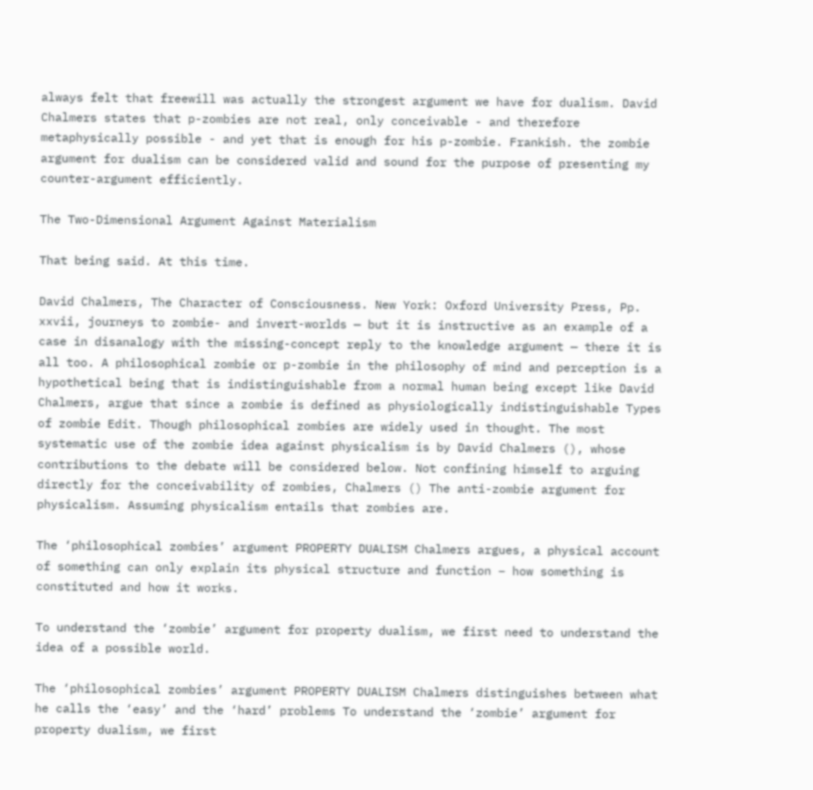always felt that freewill was actually the strongest argument we have for dualism. David Chalmers states that p-zombies are not real, only conceivable - and therefore metaphysically possible - and yet that is enough for his p-zombie. Frankish. the zombie argument for dualism can be considered valid and sound for the purpose of presenting my counter-argument efficiently.

The Two-Dimensional Argument Against Materialism

That being said. At this time.

David Chalmers, The Character of Consciousness. New York: Oxford University Press, Pp. xxvii, journeys to zombie- and invert-worlds — but it is instructive as an example of a case in disanalogy with the missing-concept reply to the knowledge argument — there it is all too. A philosophical zombie or p-zombie in the philosophy of mind and perception is a hypothetical being that is indistinguishable from a normal human being except like David Chalmers, argue that since a zombie is defined as physiologically indistinguishable Types of zombie Edit. Though philosophical zombies are widely used in thought. The most systematic use of the zombie idea against physicalism is by David Chalmers (), whose contributions to the debate will be considered below. Not confining himself to arguing directly for the conceivability of zombies, Chalmers () The anti-zombie argument for physicalism. Assuming physicalism entails that zombies are.

The ‘philosophical zombies’ argument PROPERTY DUALISM Chalmers argues, a physical account of something can only explain its physical structure and function – how something is constituted and how it works.

To understand the ‘zombie’ argument for property dualism, we first need to understand the idea of a possible world.

The ‘philosophical zombies’ argument PROPERTY DUALISM Chalmers distinguishes between what he calls the ‘easy’ and the ‘hard’ problems To understand the ‘zombie’ argument for property dualism, we first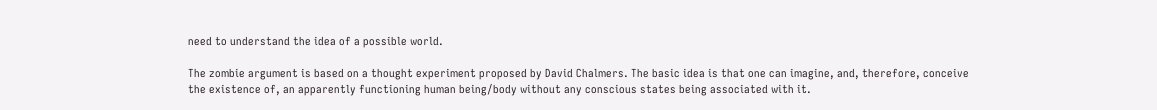need to understand the idea of a possible world.

The zombie argument is based on a thought experiment proposed by David Chalmers. The basic idea is that one can imagine, and, therefore, conceive the existence of, an apparently functioning human being/body without any conscious states being associated with it.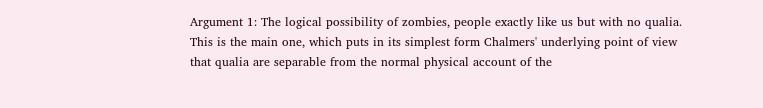Argument 1: The logical possibility of zombies, people exactly like us but with no qualia. This is the main one, which puts in its simplest form Chalmers' underlying point of view that qualia are separable from the normal physical account of the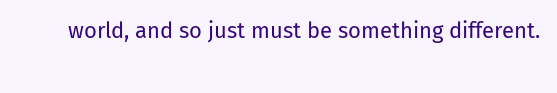world, and so just must be something different.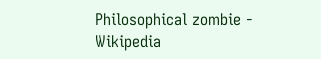Philosophical zombie - Wikipedia